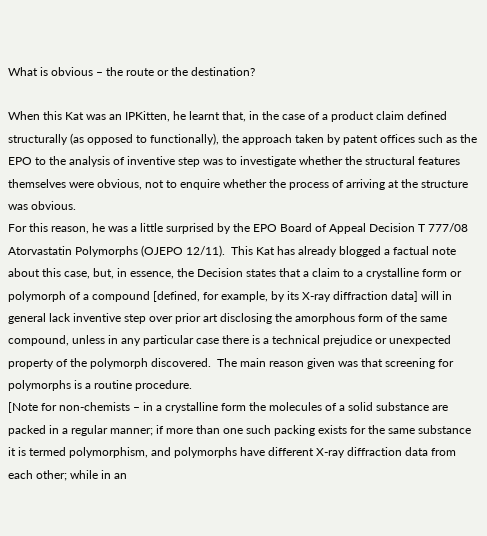What is obvious – the route or the destination?

When this Kat was an IPKitten, he learnt that, in the case of a product claim defined structurally (as opposed to functionally), the approach taken by patent offices such as the EPO to the analysis of inventive step was to investigate whether the structural features themselves were obvious, not to enquire whether the process of arriving at the structure was obvious.
For this reason, he was a little surprised by the EPO Board of Appeal Decision T 777/08 Atorvastatin Polymorphs (OJEPO 12/11).  This Kat has already blogged a factual note about this case, but, in essence, the Decision states that a claim to a crystalline form or polymorph of a compound [defined, for example, by its X-ray diffraction data] will in general lack inventive step over prior art disclosing the amorphous form of the same compound, unless in any particular case there is a technical prejudice or unexpected property of the polymorph discovered.  The main reason given was that screening for polymorphs is a routine procedure.
[Note for non-chemists – in a crystalline form the molecules of a solid substance are packed in a regular manner; if more than one such packing exists for the same substance it is termed polymorphism, and polymorphs have different X-ray diffraction data from each other; while in an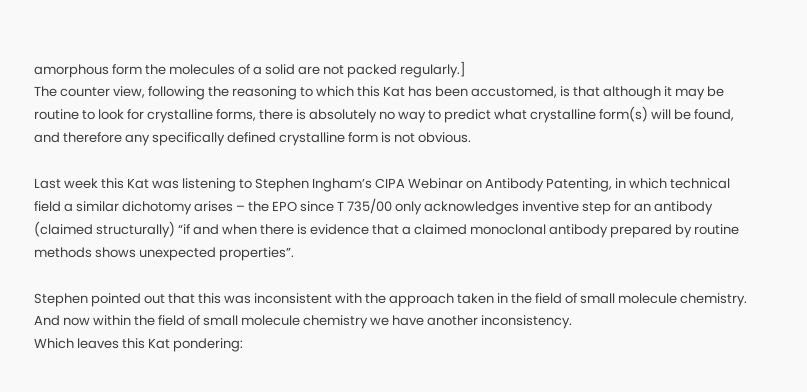amorphous form the molecules of a solid are not packed regularly.]
The counter view, following the reasoning to which this Kat has been accustomed, is that although it may be routine to look for crystalline forms, there is absolutely no way to predict what crystalline form(s) will be found, and therefore any specifically defined crystalline form is not obvious.

Last week this Kat was listening to Stephen Ingham’s CIPA Webinar on Antibody Patenting, in which technical field a similar dichotomy arises – the EPO since T 735/00 only acknowledges inventive step for an antibody (claimed structurally) “if and when there is evidence that a claimed monoclonal antibody prepared by routine methods shows unexpected properties”.

Stephen pointed out that this was inconsistent with the approach taken in the field of small molecule chemistry.  And now within the field of small molecule chemistry we have another inconsistency.
Which leaves this Kat pondering: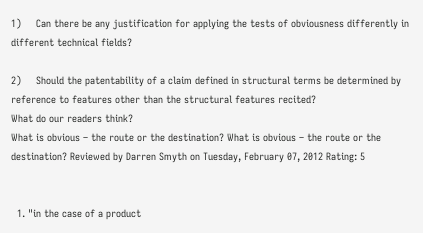1)     Can there be any justification for applying the tests of obviousness differently in different technical fields?

2)     Should the patentability of a claim defined in structural terms be determined by reference to features other than the structural features recited?
What do our readers think?
What is obvious – the route or the destination? What is obvious – the route or the destination? Reviewed by Darren Smyth on Tuesday, February 07, 2012 Rating: 5


  1. "in the case of a product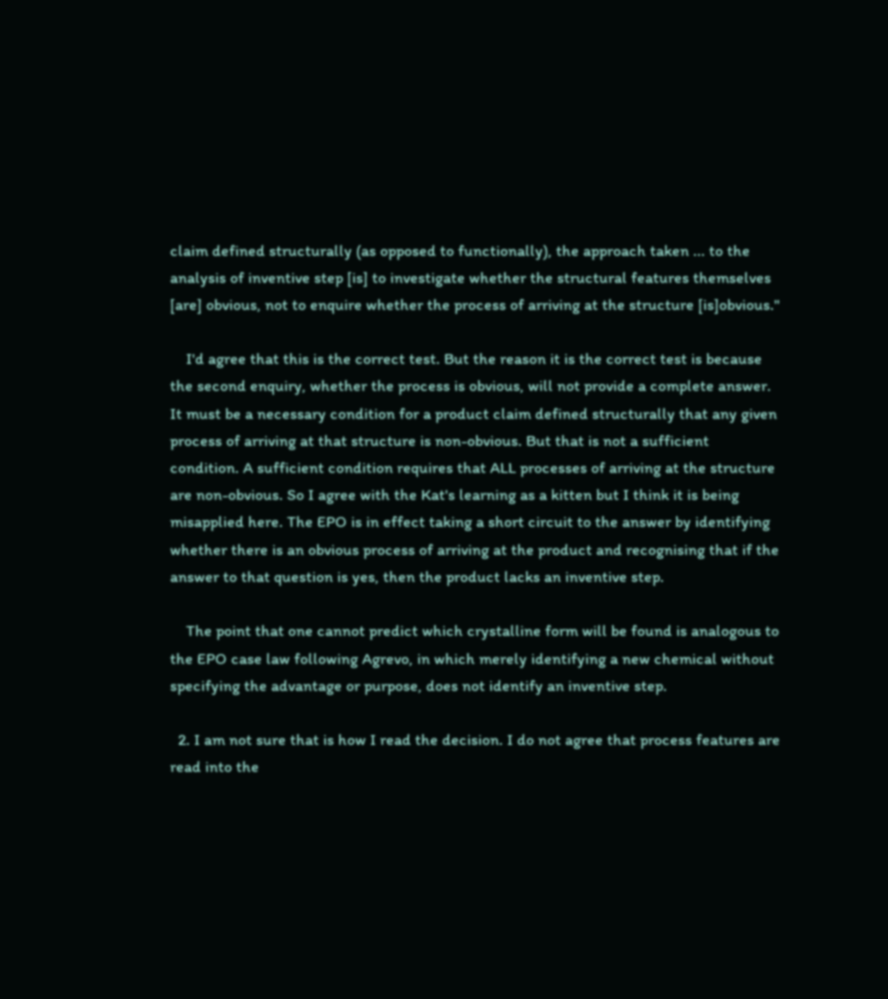claim defined structurally (as opposed to functionally), the approach taken ... to the analysis of inventive step [is] to investigate whether the structural features themselves [are] obvious, not to enquire whether the process of arriving at the structure [is]obvious."

    I'd agree that this is the correct test. But the reason it is the correct test is because the second enquiry, whether the process is obvious, will not provide a complete answer. It must be a necessary condition for a product claim defined structurally that any given process of arriving at that structure is non-obvious. But that is not a sufficient condition. A sufficient condition requires that ALL processes of arriving at the structure are non-obvious. So I agree with the Kat's learning as a kitten but I think it is being misapplied here. The EPO is in effect taking a short circuit to the answer by identifying whether there is an obvious process of arriving at the product and recognising that if the answer to that question is yes, then the product lacks an inventive step.

    The point that one cannot predict which crystalline form will be found is analogous to the EPO case law following Agrevo, in which merely identifying a new chemical without specifying the advantage or purpose, does not identify an inventive step.

  2. I am not sure that is how I read the decision. I do not agree that process features are read into the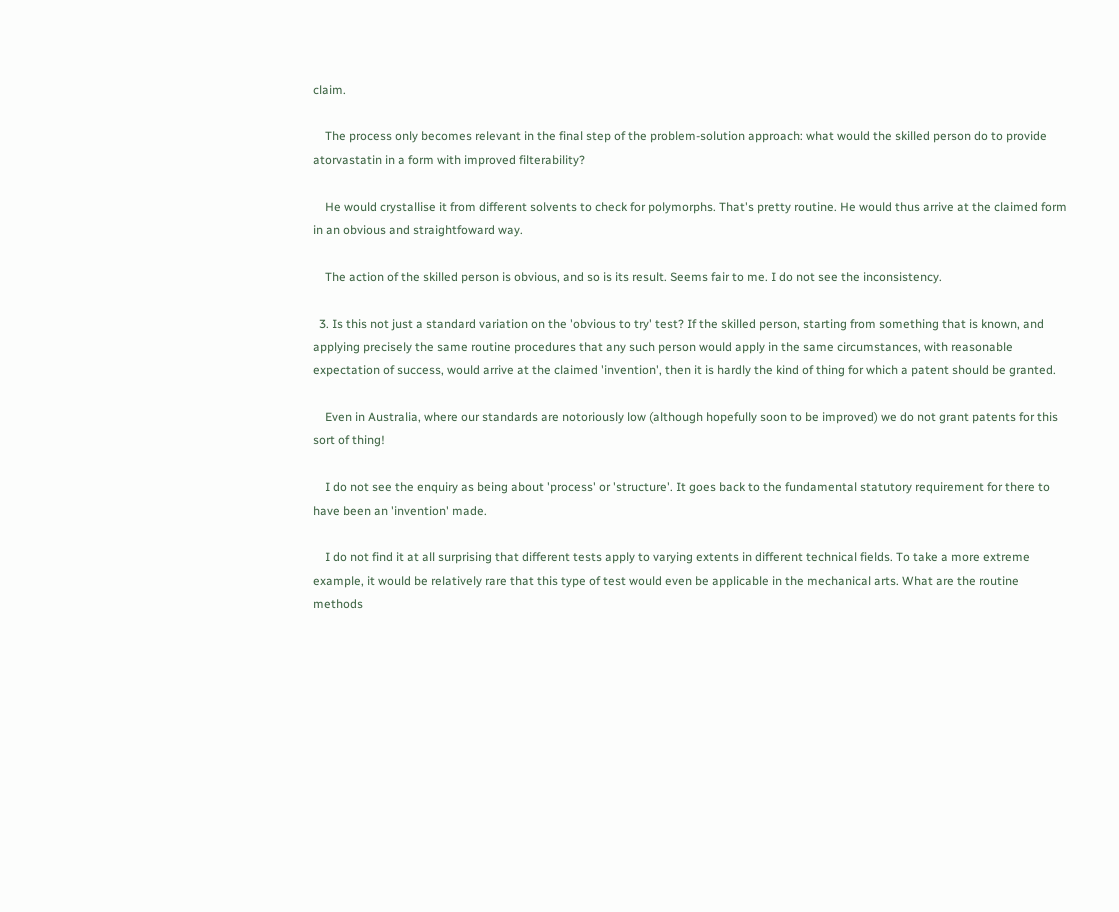claim.

    The process only becomes relevant in the final step of the problem-solution approach: what would the skilled person do to provide atorvastatin in a form with improved filterability?

    He would crystallise it from different solvents to check for polymorphs. That's pretty routine. He would thus arrive at the claimed form in an obvious and straightfoward way.

    The action of the skilled person is obvious, and so is its result. Seems fair to me. I do not see the inconsistency.

  3. Is this not just a standard variation on the 'obvious to try' test? If the skilled person, starting from something that is known, and applying precisely the same routine procedures that any such person would apply in the same circumstances, with reasonable expectation of success, would arrive at the claimed 'invention', then it is hardly the kind of thing for which a patent should be granted.

    Even in Australia, where our standards are notoriously low (although hopefully soon to be improved) we do not grant patents for this sort of thing!

    I do not see the enquiry as being about 'process' or 'structure'. It goes back to the fundamental statutory requirement for there to have been an 'invention' made.

    I do not find it at all surprising that different tests apply to varying extents in different technical fields. To take a more extreme example, it would be relatively rare that this type of test would even be applicable in the mechanical arts. What are the routine methods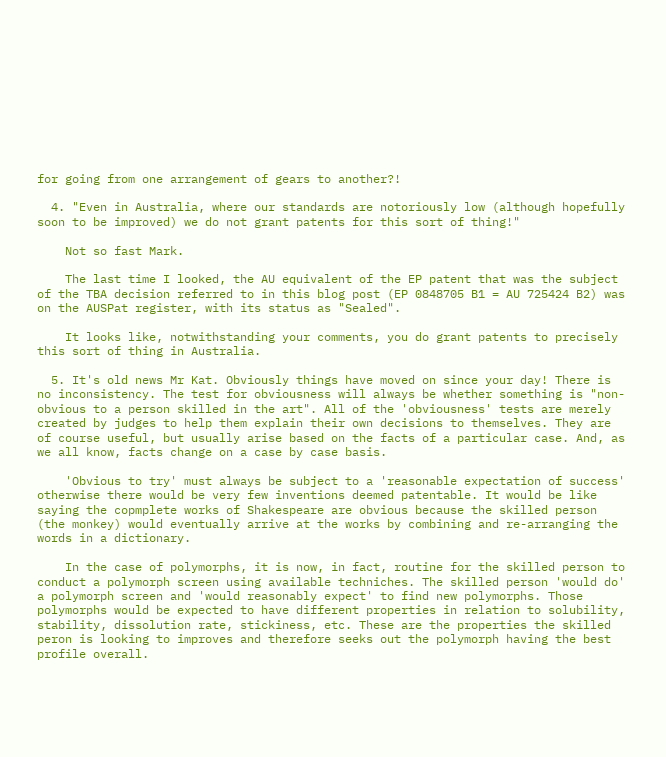for going from one arrangement of gears to another?!

  4. "Even in Australia, where our standards are notoriously low (although hopefully soon to be improved) we do not grant patents for this sort of thing!"

    Not so fast Mark.

    The last time I looked, the AU equivalent of the EP patent that was the subject of the TBA decision referred to in this blog post (EP 0848705 B1 = AU 725424 B2) was on the AUSPat register, with its status as "Sealed".

    It looks like, notwithstanding your comments, you do grant patents to precisely this sort of thing in Australia.

  5. It's old news Mr Kat. Obviously things have moved on since your day! There is no inconsistency. The test for obviousness will always be whether something is "non-obvious to a person skilled in the art". All of the 'obviousness' tests are merely created by judges to help them explain their own decisions to themselves. They are of course useful, but usually arise based on the facts of a particular case. And, as we all know, facts change on a case by case basis.

    'Obvious to try' must always be subject to a 'reasonable expectation of success' otherwise there would be very few inventions deemed patentable. It would be like saying the copmplete works of Shakespeare are obvious because the skilled person (the monkey) would eventually arrive at the works by combining and re-arranging the words in a dictionary.

    In the case of polymorphs, it is now, in fact, routine for the skilled person to conduct a polymorph screen using available techniches. The skilled person 'would do' a polymorph screen and 'would reasonably expect' to find new polymorphs. Those polymorphs would be expected to have different properties in relation to solubility, stability, dissolution rate, stickiness, etc. These are the properties the skilled peron is looking to improves and therefore seeks out the polymorph having the best profile overall.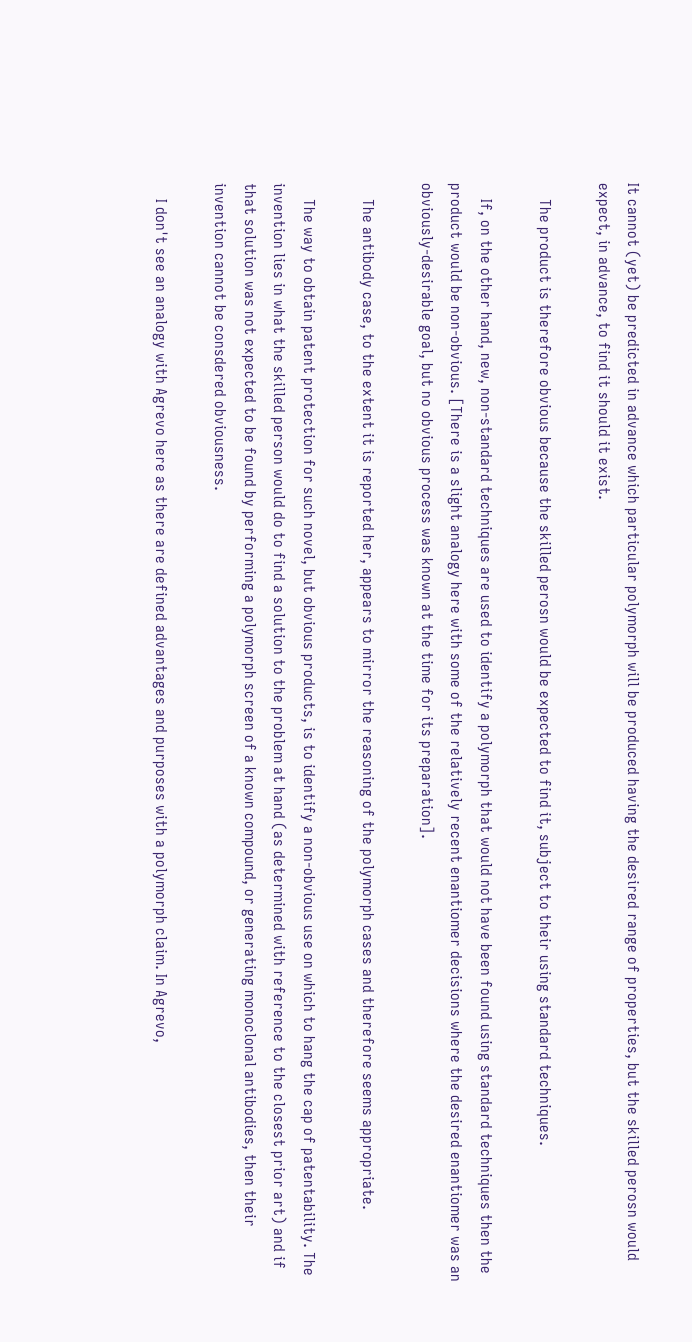It cannot (yet) be predicted in advance which particular polymorph will be produced having the desired range of properties, but the skilled perosn would expect, in advance, to find it should it exist.

    The product is therefore obvious because the skilled perosn would be expected to find it, subject to their using standard techniques.

    If, on the other hand, new, non-standard techniques are used to identify a polymorph that would not have been found using standard techniques then the product would be non-obvious. [There is a slight analogy here with some of the relatively recent enantiomer decisions where the desired enantiomer was an obviously-desirable goal, but no obvious process was known at the time for its preparation].

    The antibody case, to the extent it is reported her, appears to mirror the reasoning of the polymorph cases and therefore seems appropriate.

    The way to obtain patent protection for such novel, but obvious products, is to identify a non-obvious use on which to hang the cap of patentability. The invention lies in what the skilled person would do to find a solution to the problem at hand (as determined with reference to the closest prior art) and if that solution was not expected to be found by performing a polymorph screen of a known compound, or generating monoclonal antibodies, then their invention cannot be consdered obviousness.

    I don't see an analogy with Agrevo here as there are defined advantages and purposes with a polymorph claim. In Agrevo,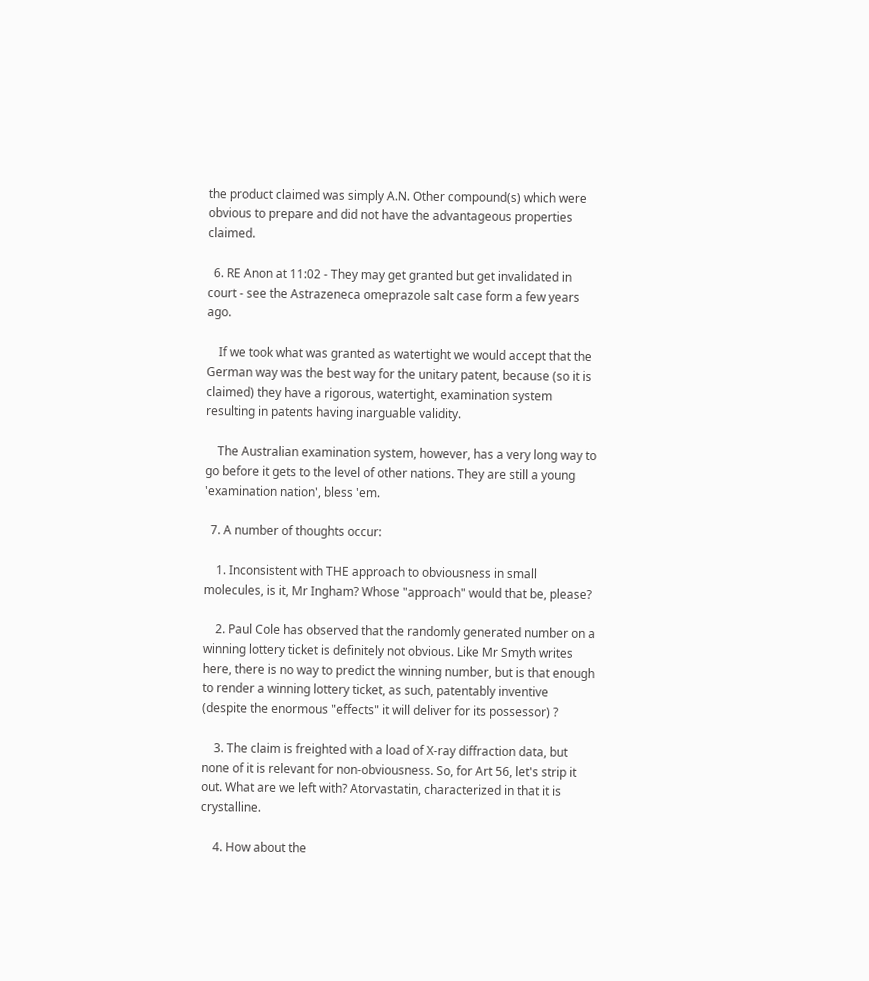the product claimed was simply A.N. Other compound(s) which were obvious to prepare and did not have the advantageous properties claimed.

  6. RE Anon at 11:02 - They may get granted but get invalidated in court - see the Astrazeneca omeprazole salt case form a few years ago.

    If we took what was granted as watertight we would accept that the German way was the best way for the unitary patent, because (so it is claimed) they have a rigorous, watertight, examination system resulting in patents having inarguable validity.

    The Australian examination system, however, has a very long way to go before it gets to the level of other nations. They are still a young 'examination nation', bless 'em.

  7. A number of thoughts occur:

    1. Inconsistent with THE approach to obviousness in small molecules, is it, Mr Ingham? Whose "approach" would that be, please?

    2. Paul Cole has observed that the randomly generated number on a winning lottery ticket is definitely not obvious. Like Mr Smyth writes here, there is no way to predict the winning number, but is that enough to render a winning lottery ticket, as such, patentably inventive (despite the enormous "effects" it will deliver for its possessor) ?

    3. The claim is freighted with a load of X-ray diffraction data, but none of it is relevant for non-obviousness. So, for Art 56, let's strip it out. What are we left with? Atorvastatin, characterized in that it is crystalline.

    4. How about the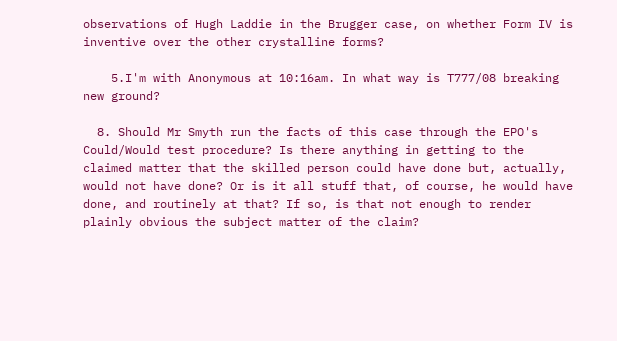observations of Hugh Laddie in the Brugger case, on whether Form IV is inventive over the other crystalline forms?

    5.I'm with Anonymous at 10:16am. In what way is T777/08 breaking new ground?

  8. Should Mr Smyth run the facts of this case through the EPO's Could/Would test procedure? Is there anything in getting to the claimed matter that the skilled person could have done but, actually, would not have done? Or is it all stuff that, of course, he would have done, and routinely at that? If so, is that not enough to render plainly obvious the subject matter of the claim?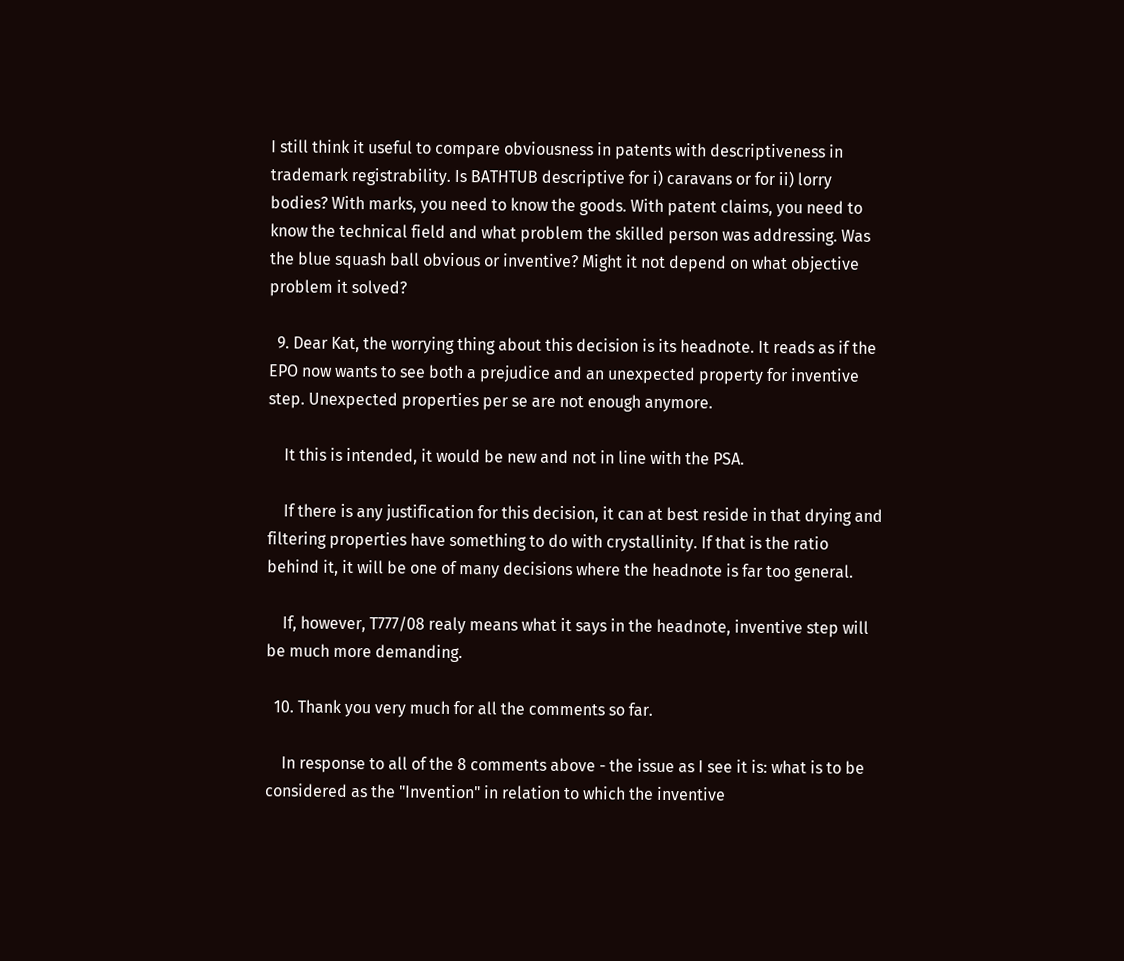I still think it useful to compare obviousness in patents with descriptiveness in trademark registrability. Is BATHTUB descriptive for i) caravans or for ii) lorry bodies? With marks, you need to know the goods. With patent claims, you need to know the technical field and what problem the skilled person was addressing. Was the blue squash ball obvious or inventive? Might it not depend on what objective problem it solved?

  9. Dear Kat, the worrying thing about this decision is its headnote. It reads as if the EPO now wants to see both a prejudice and an unexpected property for inventive step. Unexpected properties per se are not enough anymore.

    It this is intended, it would be new and not in line with the PSA.

    If there is any justification for this decision, it can at best reside in that drying and filtering properties have something to do with crystallinity. If that is the ratio behind it, it will be one of many decisions where the headnote is far too general.

    If, however, T777/08 realy means what it says in the headnote, inventive step will be much more demanding.

  10. Thank you very much for all the comments so far.

    In response to all of the 8 comments above - the issue as I see it is: what is to be considered as the "Invention" in relation to which the inventive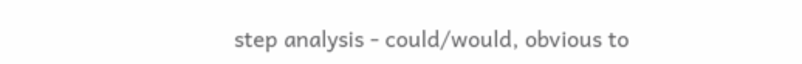step analysis - could/would, obvious to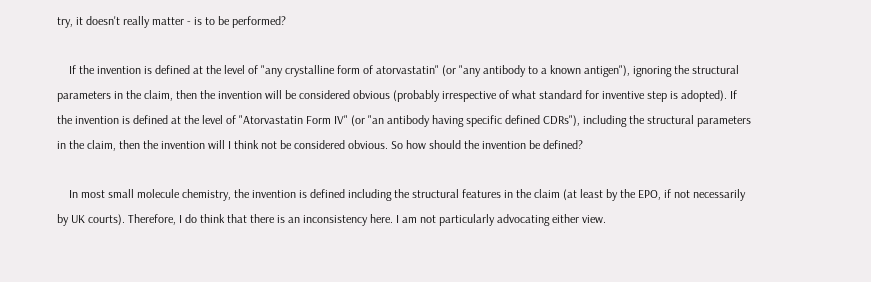try, it doesn't really matter - is to be performed?

    If the invention is defined at the level of "any crystalline form of atorvastatin" (or "any antibody to a known antigen"), ignoring the structural parameters in the claim, then the invention will be considered obvious (probably irrespective of what standard for inventive step is adopted). If the invention is defined at the level of "Atorvastatin Form IV" (or "an antibody having specific defined CDRs"), including the structural parameters in the claim, then the invention will I think not be considered obvious. So how should the invention be defined?

    In most small molecule chemistry, the invention is defined including the structural features in the claim (at least by the EPO, if not necessarily by UK courts). Therefore, I do think that there is an inconsistency here. I am not particularly advocating either view.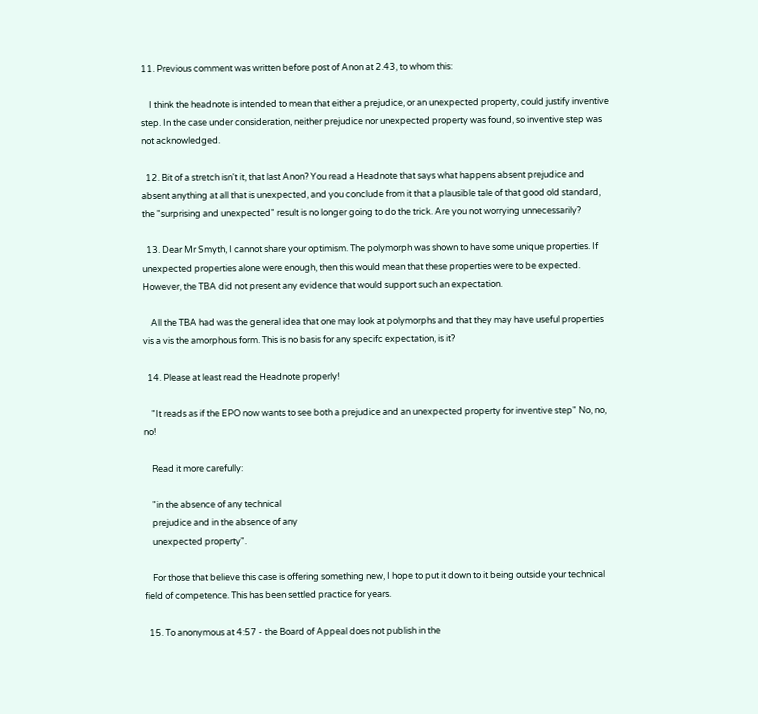11. Previous comment was written before post of Anon at 2.43, to whom this:

    I think the headnote is intended to mean that either a prejudice, or an unexpected property, could justify inventive step. In the case under consideration, neither prejudice nor unexpected property was found, so inventive step was not acknowledged.

  12. Bit of a stretch isn't it, that last Anon? You read a Headnote that says what happens absent prejudice and absent anything at all that is unexpected, and you conclude from it that a plausible tale of that good old standard, the "surprising and unexpected" result is no longer going to do the trick. Are you not worrying unnecessarily?

  13. Dear Mr Smyth, I cannot share your optimism. The polymorph was shown to have some unique properties. If unexpected properties alone were enough, then this would mean that these properties were to be expected. However, the TBA did not present any evidence that would support such an expectation.

    All the TBA had was the general idea that one may look at polymorphs and that they may have useful properties vis a vis the amorphous form. This is no basis for any specifc expectation, is it?

  14. Please at least read the Headnote properly!

    "It reads as if the EPO now wants to see both a prejudice and an unexpected property for inventive step" No, no, no!

    Read it more carefully:

    "in the absence of any technical
    prejudice and in the absence of any
    unexpected property".

    For those that believe this case is offering something new, I hope to put it down to it being outside your technical field of competence. This has been settled practice for years.

  15. To anonymous at 4:57 - the Board of Appeal does not publish in the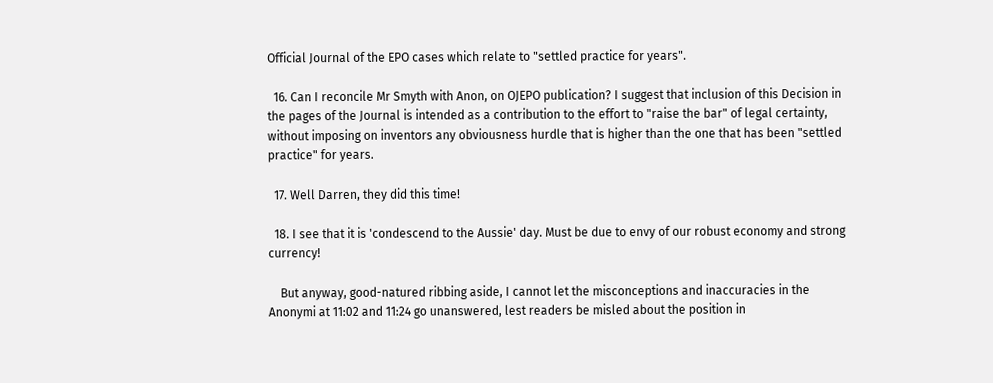Official Journal of the EPO cases which relate to "settled practice for years".

  16. Can I reconcile Mr Smyth with Anon, on OJEPO publication? I suggest that inclusion of this Decision in the pages of the Journal is intended as a contribution to the effort to "raise the bar" of legal certainty, without imposing on inventors any obviousness hurdle that is higher than the one that has been "settled practice" for years.

  17. Well Darren, they did this time!

  18. I see that it is 'condescend to the Aussie' day. Must be due to envy of our robust economy and strong currency!

    But anyway, good-natured ribbing aside, I cannot let the misconceptions and inaccuracies in the Anonymi at 11:02 and 11:24 go unanswered, lest readers be misled about the position in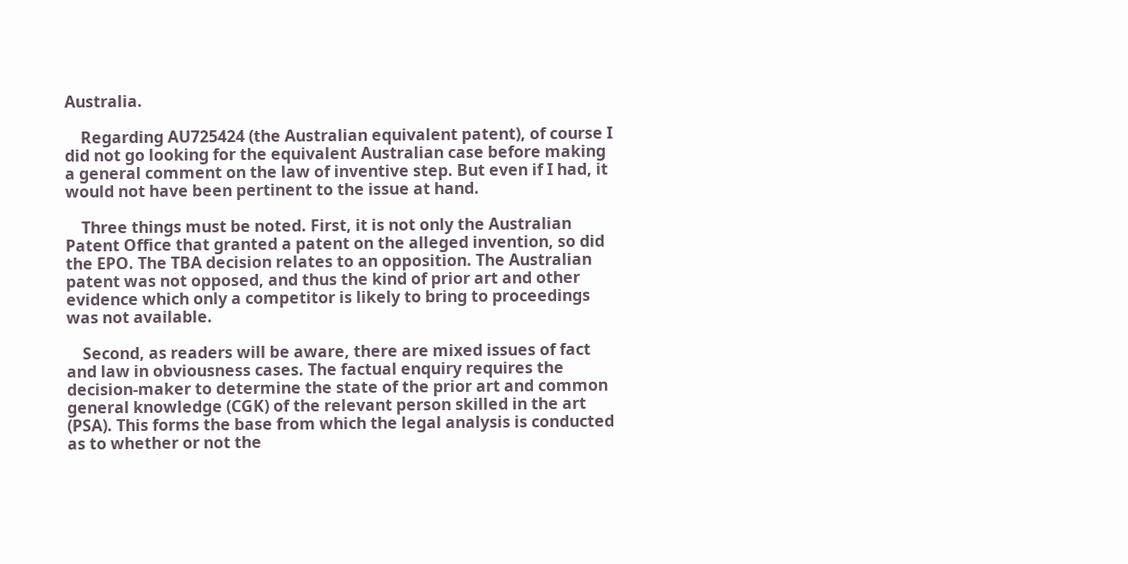Australia.

    Regarding AU725424 (the Australian equivalent patent), of course I did not go looking for the equivalent Australian case before making a general comment on the law of inventive step. But even if I had, it would not have been pertinent to the issue at hand.

    Three things must be noted. First, it is not only the Australian Patent Office that granted a patent on the alleged invention, so did the EPO. The TBA decision relates to an opposition. The Australian patent was not opposed, and thus the kind of prior art and other evidence which only a competitor is likely to bring to proceedings was not available.

    Second, as readers will be aware, there are mixed issues of fact and law in obviousness cases. The factual enquiry requires the decision-maker to determine the state of the prior art and common general knowledge (CGK) of the relevant person skilled in the art (PSA). This forms the base from which the legal analysis is conducted as to whether or not the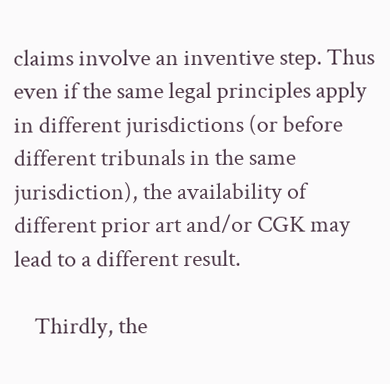claims involve an inventive step. Thus even if the same legal principles apply in different jurisdictions (or before different tribunals in the same jurisdiction), the availability of different prior art and/or CGK may lead to a different result.

    Thirdly, the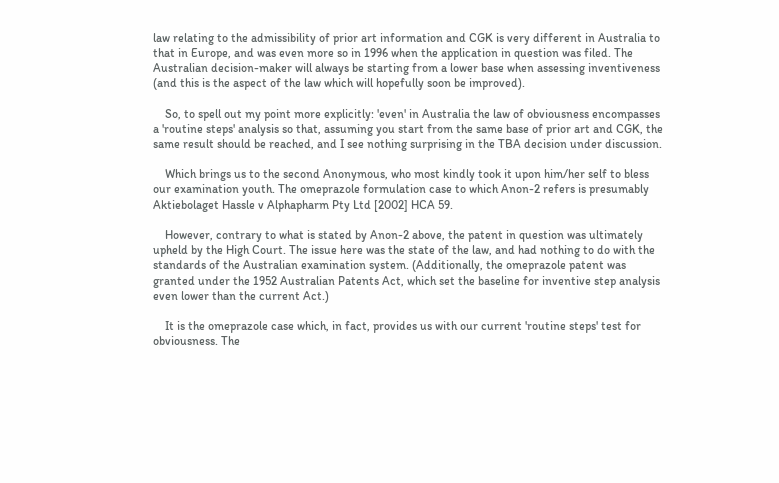law relating to the admissibility of prior art information and CGK is very different in Australia to that in Europe, and was even more so in 1996 when the application in question was filed. The Australian decision-maker will always be starting from a lower base when assessing inventiveness (and this is the aspect of the law which will hopefully soon be improved).

    So, to spell out my point more explicitly: 'even' in Australia the law of obviousness encompasses a 'routine steps' analysis so that, assuming you start from the same base of prior art and CGK, the same result should be reached, and I see nothing surprising in the TBA decision under discussion.

    Which brings us to the second Anonymous, who most kindly took it upon him/her self to bless our examination youth. The omeprazole formulation case to which Anon-2 refers is presumably Aktiebolaget Hassle v Alphapharm Pty Ltd [2002] HCA 59.

    However, contrary to what is stated by Anon-2 above, the patent in question was ultimately upheld by the High Court. The issue here was the state of the law, and had nothing to do with the standards of the Australian examination system. (Additionally, the omeprazole patent was granted under the 1952 Australian Patents Act, which set the baseline for inventive step analysis even lower than the current Act.)

    It is the omeprazole case which, in fact, provides us with our current 'routine steps' test for obviousness. The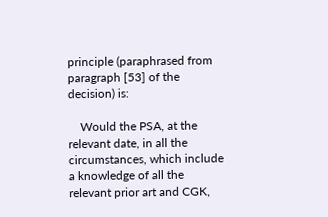principle (paraphrased from paragraph [53] of the decision) is:

    Would the PSA, at the relevant date, in all the circumstances, which include a knowledge of all the relevant prior art and CGK,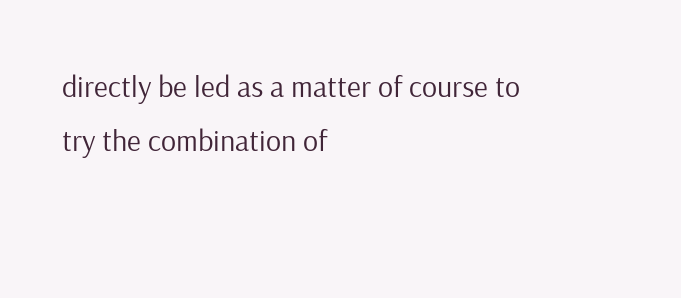directly be led as a matter of course to try the combination of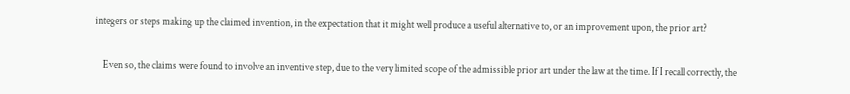integers or steps making up the claimed invention, in the expectation that it might well produce a useful alternative to, or an improvement upon, the prior art?

    Even so, the claims were found to involve an inventive step, due to the very limited scope of the admissible prior art under the law at the time. If I recall correctly, the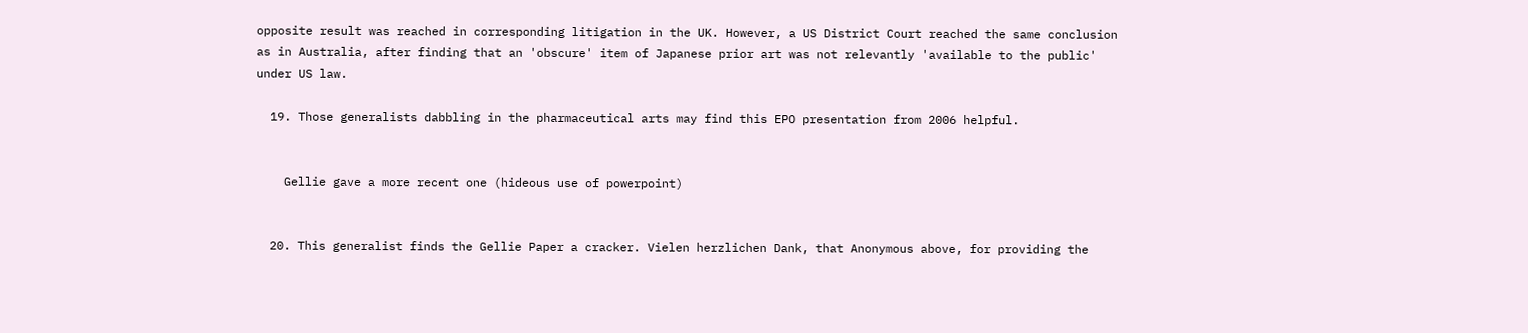opposite result was reached in corresponding litigation in the UK. However, a US District Court reached the same conclusion as in Australia, after finding that an 'obscure' item of Japanese prior art was not relevantly 'available to the public' under US law.

  19. Those generalists dabbling in the pharmaceutical arts may find this EPO presentation from 2006 helpful.


    Gellie gave a more recent one (hideous use of powerpoint)


  20. This generalist finds the Gellie Paper a cracker. Vielen herzlichen Dank, that Anonymous above, for providing the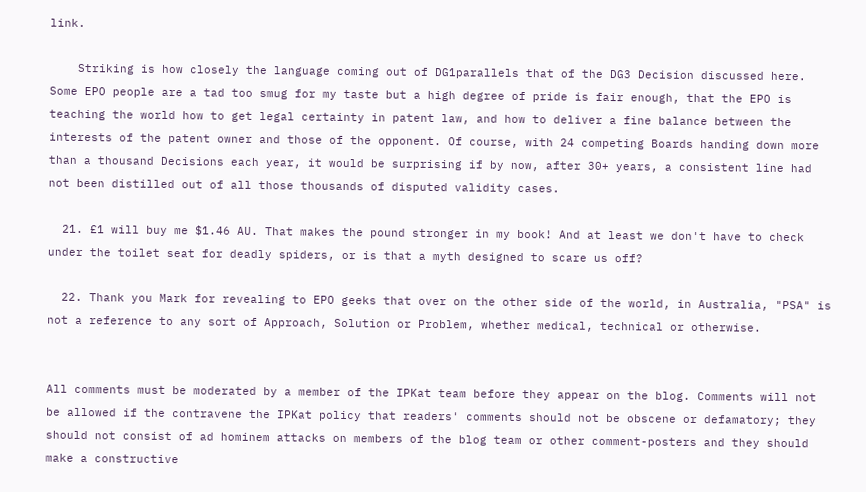link.

    Striking is how closely the language coming out of DG1parallels that of the DG3 Decision discussed here. Some EPO people are a tad too smug for my taste but a high degree of pride is fair enough, that the EPO is teaching the world how to get legal certainty in patent law, and how to deliver a fine balance between the interests of the patent owner and those of the opponent. Of course, with 24 competing Boards handing down more than a thousand Decisions each year, it would be surprising if by now, after 30+ years, a consistent line had not been distilled out of all those thousands of disputed validity cases.

  21. £1 will buy me $1.46 AU. That makes the pound stronger in my book! And at least we don't have to check under the toilet seat for deadly spiders, or is that a myth designed to scare us off?

  22. Thank you Mark for revealing to EPO geeks that over on the other side of the world, in Australia, "PSA" is not a reference to any sort of Approach, Solution or Problem, whether medical, technical or otherwise.


All comments must be moderated by a member of the IPKat team before they appear on the blog. Comments will not be allowed if the contravene the IPKat policy that readers' comments should not be obscene or defamatory; they should not consist of ad hominem attacks on members of the blog team or other comment-posters and they should make a constructive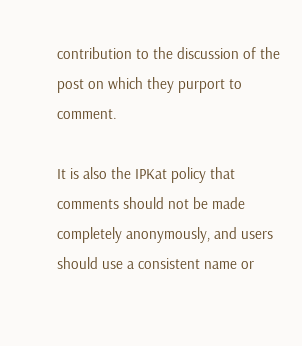contribution to the discussion of the post on which they purport to comment.

It is also the IPKat policy that comments should not be made completely anonymously, and users should use a consistent name or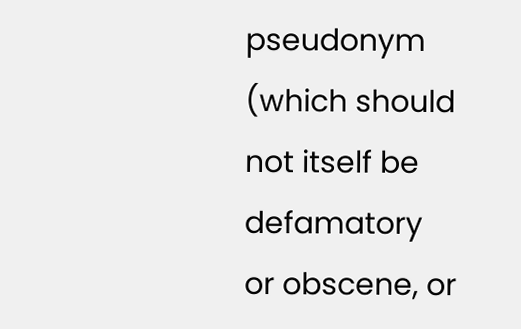pseudonym (which should not itself be defamatory or obscene, or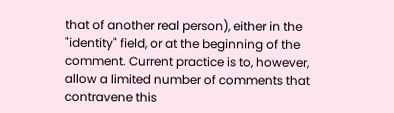that of another real person), either in the "identity" field, or at the beginning of the comment. Current practice is to, however, allow a limited number of comments that contravene this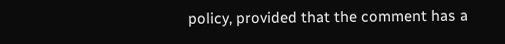policy, provided that the comment has a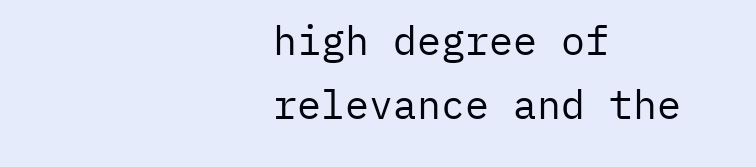high degree of relevance and the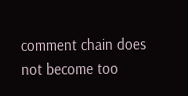comment chain does not become too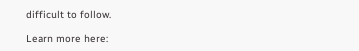difficult to follow.

Learn more here: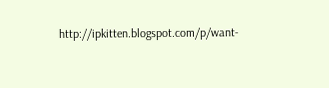http://ipkitten.blogspot.com/p/want-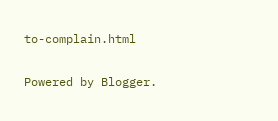to-complain.html

Powered by Blogger.